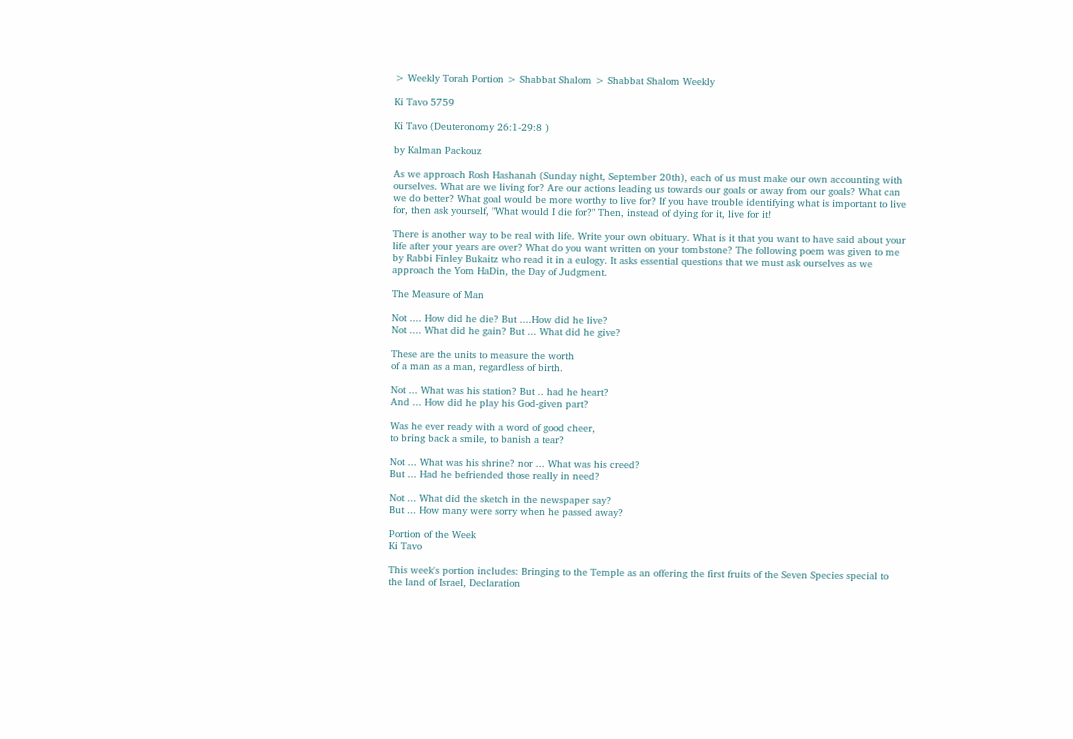> Weekly Torah Portion > Shabbat Shalom > Shabbat Shalom Weekly

Ki Tavo 5759

Ki Tavo (Deuteronomy 26:1-29:8 )

by Kalman Packouz

As we approach Rosh Hashanah (Sunday night, September 20th), each of us must make our own accounting with ourselves. What are we living for? Are our actions leading us towards our goals or away from our goals? What can we do better? What goal would be more worthy to live for? If you have trouble identifying what is important to live for, then ask yourself, "What would I die for?" Then, instead of dying for it, live for it!

There is another way to be real with life. Write your own obituary. What is it that you want to have said about your life after your years are over? What do you want written on your tombstone? The following poem was given to me by Rabbi Finley Bukaitz who read it in a eulogy. It asks essential questions that we must ask ourselves as we approach the Yom HaDin, the Day of Judgment.

The Measure of Man

Not .... How did he die? But ....How did he live?
Not .... What did he gain? But ... What did he give?

These are the units to measure the worth
of a man as a man, regardless of birth.

Not ... What was his station? But .. had he heart?
And ... How did he play his God-given part?

Was he ever ready with a word of good cheer,
to bring back a smile, to banish a tear?

Not ... What was his shrine? nor ... What was his creed?
But ... Had he befriended those really in need?

Not ... What did the sketch in the newspaper say?
But ... How many were sorry when he passed away?

Portion of the Week
Ki Tavo

This week's portion includes: Bringing to the Temple as an offering the first fruits of the Seven Species special to the land of Israel, Declaration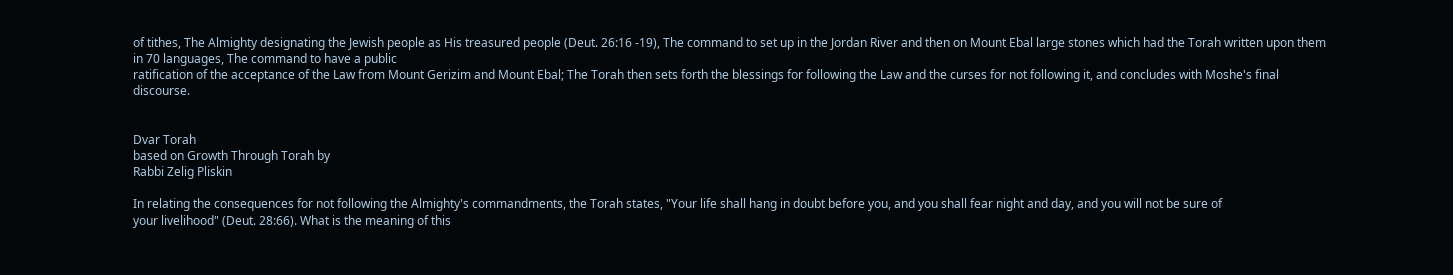of tithes, The Almighty designating the Jewish people as His treasured people (Deut. 26:16 -19), The command to set up in the Jordan River and then on Mount Ebal large stones which had the Torah written upon them in 70 languages, The command to have a public
ratification of the acceptance of the Law from Mount Gerizim and Mount Ebal; The Torah then sets forth the blessings for following the Law and the curses for not following it, and concludes with Moshe's final discourse.


Dvar Torah
based on Growth Through Torah by
Rabbi Zelig Pliskin

In relating the consequences for not following the Almighty's commandments, the Torah states, "Your life shall hang in doubt before you, and you shall fear night and day, and you will not be sure of
your livelihood" (Deut. 28:66). What is the meaning of this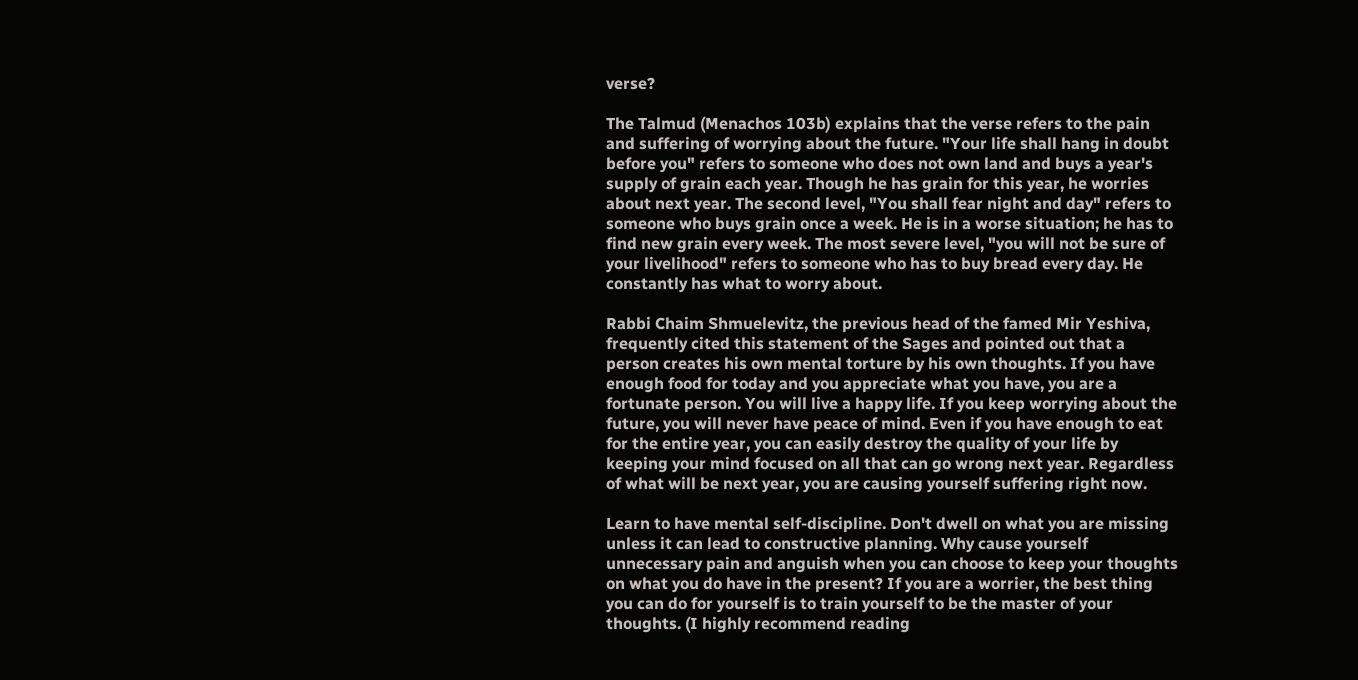verse?

The Talmud (Menachos 103b) explains that the verse refers to the pain and suffering of worrying about the future. "Your life shall hang in doubt before you" refers to someone who does not own land and buys a year's supply of grain each year. Though he has grain for this year, he worries about next year. The second level, "You shall fear night and day" refers to someone who buys grain once a week. He is in a worse situation; he has to find new grain every week. The most severe level, "you will not be sure of your livelihood" refers to someone who has to buy bread every day. He constantly has what to worry about.

Rabbi Chaim Shmuelevitz, the previous head of the famed Mir Yeshiva, frequently cited this statement of the Sages and pointed out that a person creates his own mental torture by his own thoughts. If you have enough food for today and you appreciate what you have, you are a fortunate person. You will live a happy life. If you keep worrying about the future, you will never have peace of mind. Even if you have enough to eat for the entire year, you can easily destroy the quality of your life by keeping your mind focused on all that can go wrong next year. Regardless of what will be next year, you are causing yourself suffering right now.

Learn to have mental self-discipline. Don't dwell on what you are missing unless it can lead to constructive planning. Why cause yourself unnecessary pain and anguish when you can choose to keep your thoughts on what you do have in the present? If you are a worrier, the best thing you can do for yourself is to train yourself to be the master of your thoughts. (I highly recommend reading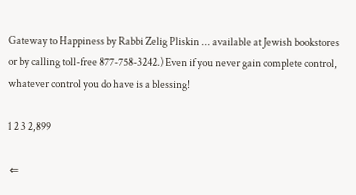Gateway to Happiness by Rabbi Zelig Pliskin ... available at Jewish bookstores or by calling toll-free 877-758-3242.) Even if you never gain complete control, whatever control you do have is a blessing!

1 2 3 2,899

 ⇐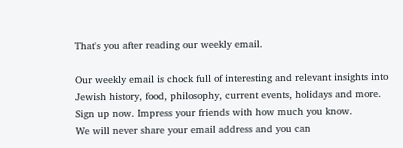That's you after reading our weekly email.

Our weekly email is chock full of interesting and relevant insights into Jewish history, food, philosophy, current events, holidays and more.
Sign up now. Impress your friends with how much you know.
We will never share your email address and you can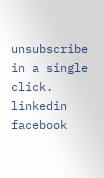unsubscribe in a single click.
linkedin facebook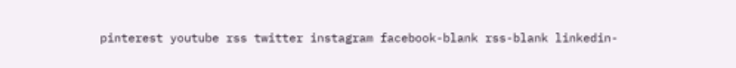pinterest youtube rss twitter instagram facebook-blank rss-blank linkedin-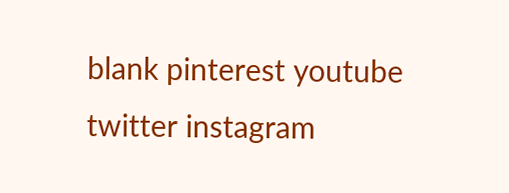blank pinterest youtube twitter instagram